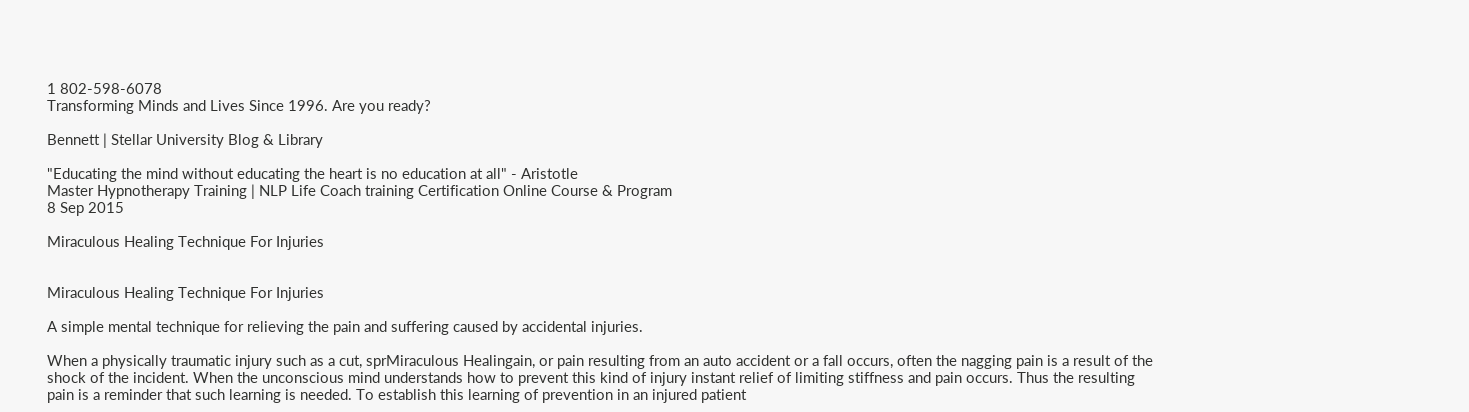1 802-598-6078
Transforming Minds and Lives Since 1996. Are you ready?

Bennett | Stellar University Blog & Library

"Educating the mind without educating the heart is no education at all" - Aristotle
Master Hypnotherapy Training | NLP Life Coach training Certification Online Course & Program
8 Sep 2015

Miraculous Healing Technique For Injuries


Miraculous Healing Technique For Injuries

A simple mental technique for relieving the pain and suffering caused by accidental injuries.

When a physically traumatic injury such as a cut, sprMiraculous Healingain, or pain resulting from an auto accident or a fall occurs, often the nagging pain is a result of the shock of the incident. When the unconscious mind understands how to prevent this kind of injury instant relief of limiting stiffness and pain occurs. Thus the resulting pain is a reminder that such learning is needed. To establish this learning of prevention in an injured patient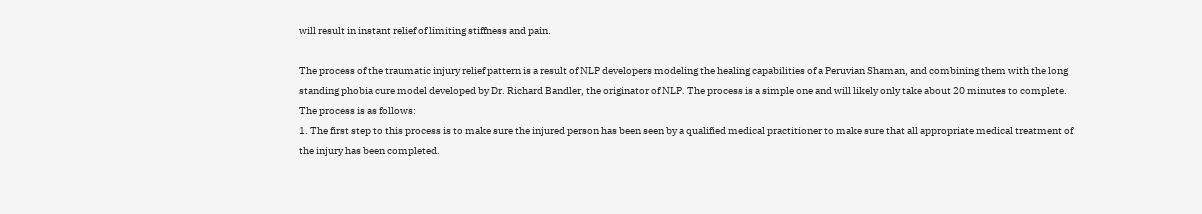will result in instant relief of limiting stiffness and pain.

The process of the traumatic injury relief pattern is a result of NLP developers modeling the healing capabilities of a Peruvian Shaman, and combining them with the long standing phobia cure model developed by Dr. Richard Bandler, the originator of NLP. The process is a simple one and will likely only take about 20 minutes to complete. The process is as follows:
1. The first step to this process is to make sure the injured person has been seen by a qualified medical practitioner to make sure that all appropriate medical treatment of the injury has been completed.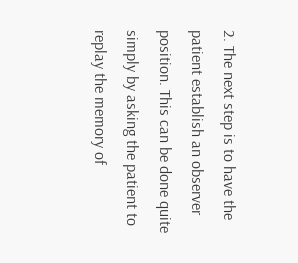2. The next step is to have the patient establish an observer position. This can be done quite simply by asking the patient to replay the memory of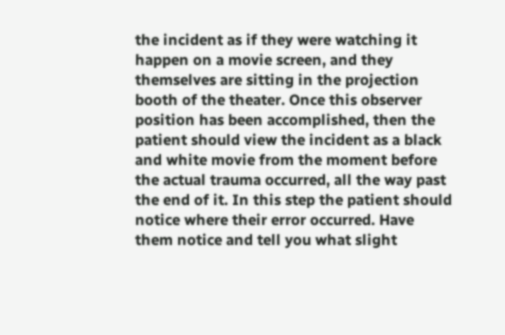the incident as if they were watching it happen on a movie screen, and they themselves are sitting in the projection booth of the theater. Once this observer position has been accomplished, then the patient should view the incident as a black and white movie from the moment before the actual trauma occurred, all the way past the end of it. In this step the patient should notice where their error occurred. Have them notice and tell you what slight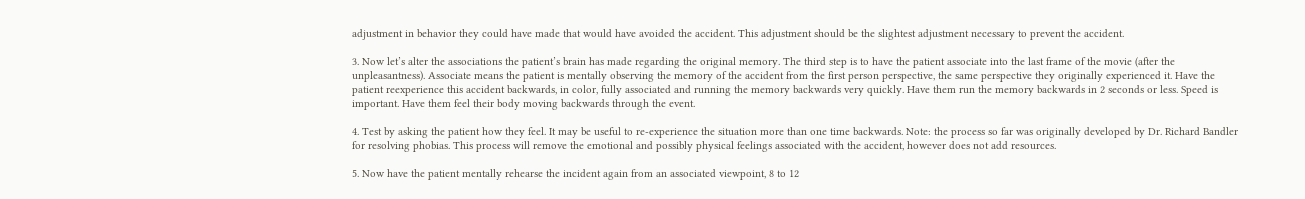adjustment in behavior they could have made that would have avoided the accident. This adjustment should be the slightest adjustment necessary to prevent the accident.

3. Now let’s alter the associations the patient’s brain has made regarding the original memory. The third step is to have the patient associate into the last frame of the movie (after the unpleasantness). Associate means the patient is mentally observing the memory of the accident from the first person perspective, the same perspective they originally experienced it. Have the patient reexperience this accident backwards, in color, fully associated and running the memory backwards very quickly. Have them run the memory backwards in 2 seconds or less. Speed is important. Have them feel their body moving backwards through the event.

4. Test by asking the patient how they feel. It may be useful to re-experience the situation more than one time backwards. Note: the process so far was originally developed by Dr. Richard Bandler for resolving phobias. This process will remove the emotional and possibly physical feelings associated with the accident, however does not add resources.

5. Now have the patient mentally rehearse the incident again from an associated viewpoint, 8 to 12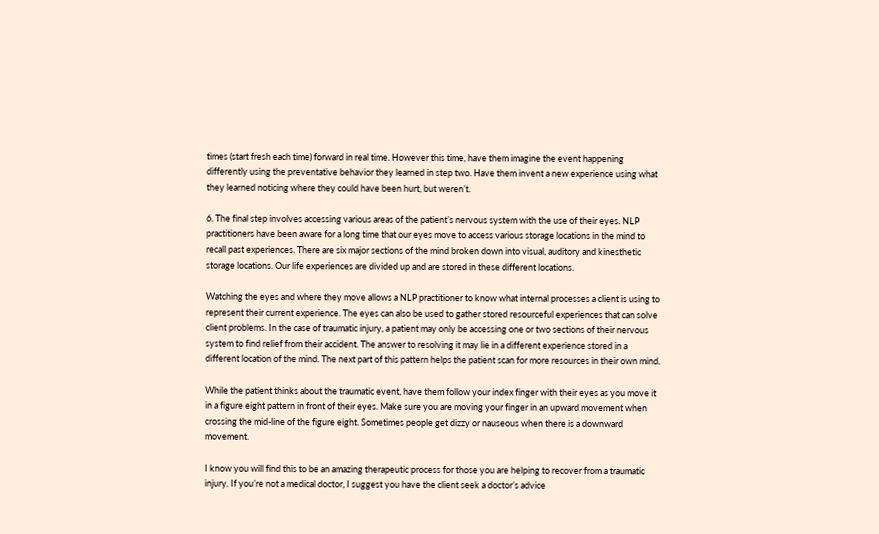times (start fresh each time) forward in real time. However this time, have them imagine the event happening differently using the preventative behavior they learned in step two. Have them invent a new experience using what they learned noticing where they could have been hurt, but weren’t.

6. The final step involves accessing various areas of the patient’s nervous system with the use of their eyes. NLP practitioners have been aware for a long time that our eyes move to access various storage locations in the mind to recall past experiences. There are six major sections of the mind broken down into visual, auditory and kinesthetic storage locations. Our life experiences are divided up and are stored in these different locations.

Watching the eyes and where they move allows a NLP practitioner to know what internal processes a client is using to represent their current experience. The eyes can also be used to gather stored resourceful experiences that can solve client problems. In the case of traumatic injury, a patient may only be accessing one or two sections of their nervous system to find relief from their accident. The answer to resolving it may lie in a different experience stored in a different location of the mind. The next part of this pattern helps the patient scan for more resources in their own mind.

While the patient thinks about the traumatic event, have them follow your index finger with their eyes as you move it in a figure eight pattern in front of their eyes. Make sure you are moving your finger in an upward movement when crossing the mid-line of the figure eight. Sometimes people get dizzy or nauseous when there is a downward movement.

I know you will find this to be an amazing therapeutic process for those you are helping to recover from a traumatic injury. If you’re not a medical doctor, I suggest you have the client seek a doctor’s advice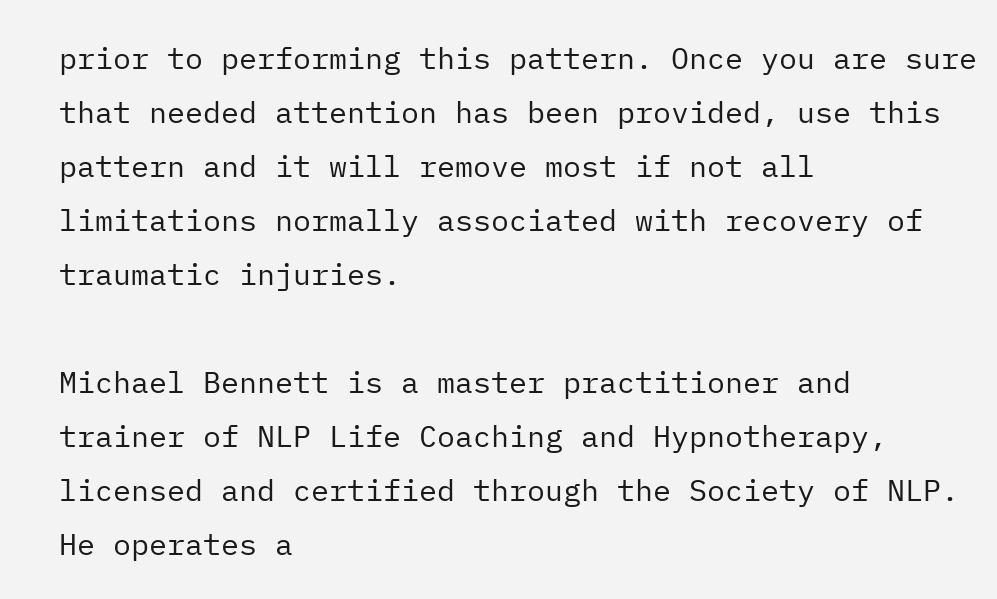prior to performing this pattern. Once you are sure that needed attention has been provided, use this pattern and it will remove most if not all limitations normally associated with recovery of traumatic injuries.

Michael Bennett is a master practitioner and trainer of NLP Life Coaching and Hypnotherapy, licensed and certified through the Society of NLP. He operates a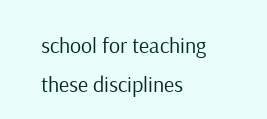school for teaching these disciplines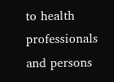to health professionals and persons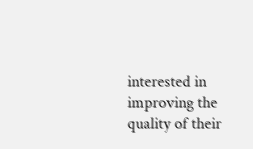interested in improving the quality of their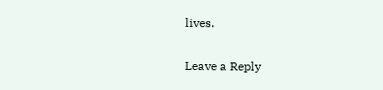lives.

Leave a Reply